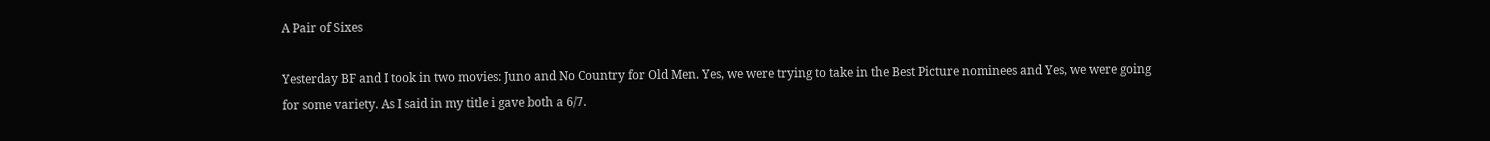A Pair of Sixes

Yesterday BF and I took in two movies: Juno and No Country for Old Men. Yes, we were trying to take in the Best Picture nominees and Yes, we were going for some variety. As I said in my title i gave both a 6/7.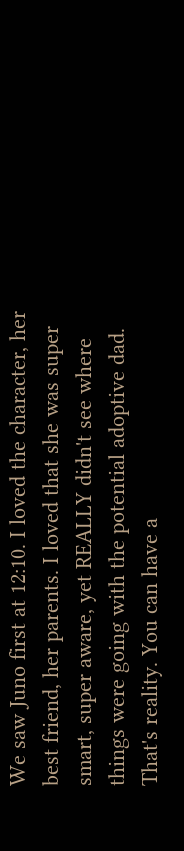We saw Juno first at 12:10. I loved the character, her best friend, her parents. I loved that she was super smart, super aware, yet REALLY didn't see where things were going with the potential adoptive dad. That's reality. You can have a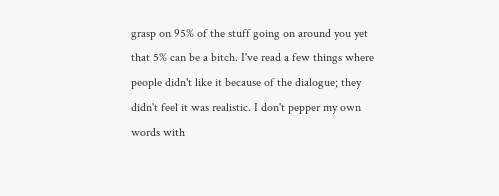grasp on 95% of the stuff going on around you yet that 5% can be a bitch. I've read a few things where people didn't like it because of the dialogue; they didn't feel it was realistic. I don't pepper my own words with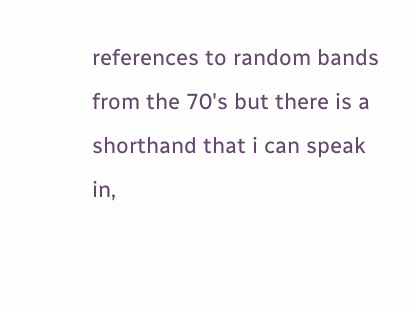references to random bands from the 70's but there is a shorthand that i can speak in,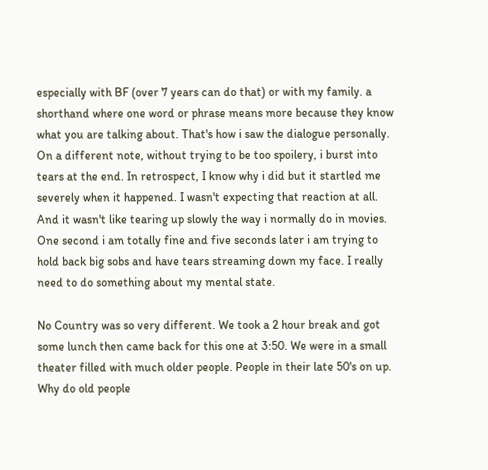especially with BF (over 7 years can do that) or with my family. a shorthand where one word or phrase means more because they know what you are talking about. That's how i saw the dialogue personally. On a different note, without trying to be too spoilery, i burst into tears at the end. In retrospect, I know why i did but it startled me severely when it happened. I wasn't expecting that reaction at all. And it wasn't like tearing up slowly the way i normally do in movies. One second i am totally fine and five seconds later i am trying to hold back big sobs and have tears streaming down my face. I really need to do something about my mental state.

No Country was so very different. We took a 2 hour break and got some lunch then came back for this one at 3:50. We were in a small theater filled with much older people. People in their late 50's on up. Why do old people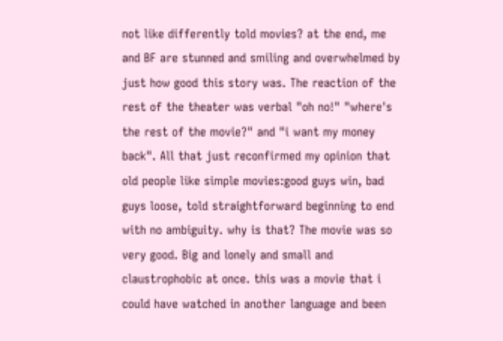not like differently told movies? at the end, me and BF are stunned and smiling and overwhelmed by just how good this story was. The reaction of the rest of the theater was verbal "oh no!" "where's the rest of the movie?" and "i want my money back". All that just reconfirmed my opinion that old people like simple movies:good guys win, bad guys loose, told straightforward beginning to end with no ambiguity. why is that? The movie was so very good. Big and lonely and small and claustrophobic at once. this was a movie that i could have watched in another language and been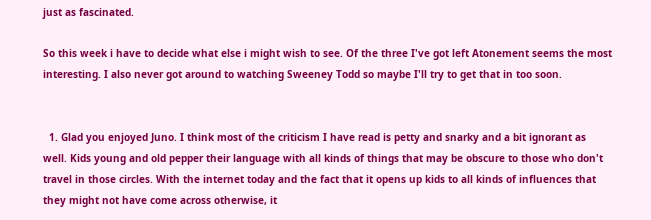just as fascinated.

So this week i have to decide what else i might wish to see. Of the three I've got left Atonement seems the most interesting. I also never got around to watching Sweeney Todd so maybe I'll try to get that in too soon.


  1. Glad you enjoyed Juno. I think most of the criticism I have read is petty and snarky and a bit ignorant as well. Kids young and old pepper their language with all kinds of things that may be obscure to those who don't travel in those circles. With the internet today and the fact that it opens up kids to all kinds of influences that they might not have come across otherwise, it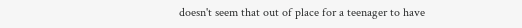doesn't seem that out of place for a teenager to have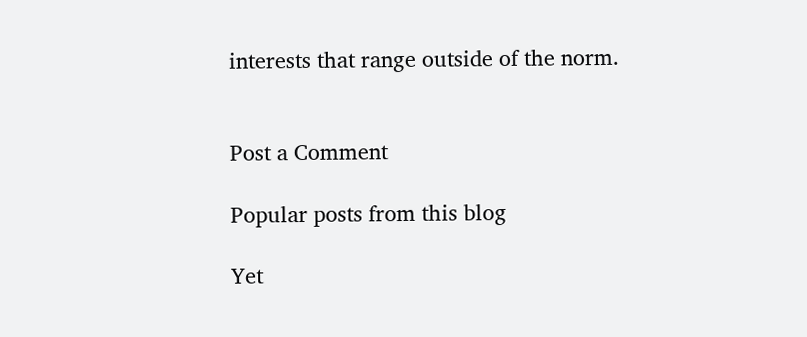interests that range outside of the norm.


Post a Comment

Popular posts from this blog

Yet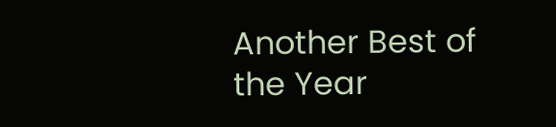Another Best of the Year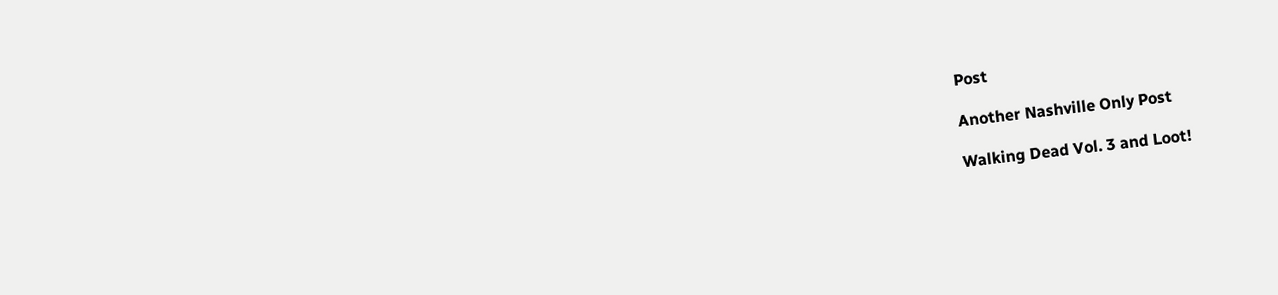Post

Another Nashville Only Post

Walking Dead Vol. 3 and Loot!